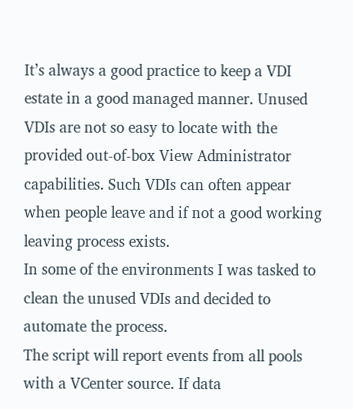It’s always a good practice to keep a VDI estate in a good managed manner. Unused VDIs are not so easy to locate with the provided out-of-box View Administrator capabilities. Such VDIs can often appear when people leave and if not a good working leaving process exists.
In some of the environments I was tasked to clean the unused VDIs and decided to automate the process.
The script will report events from all pools with a VCenter source. If data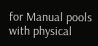for Manual pools with physical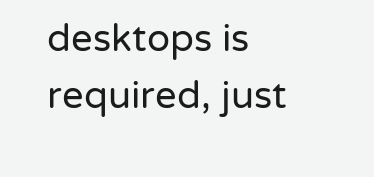desktops is required, just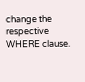change the respective WHERE clause.